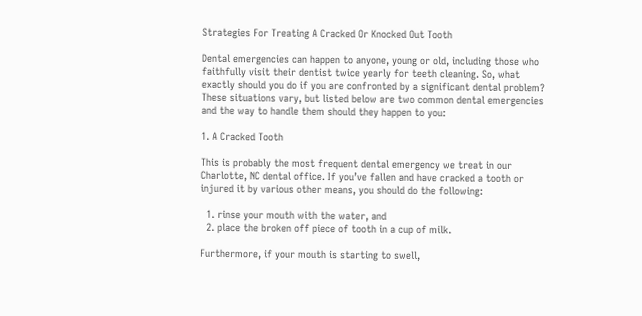Strategies For Treating A Cracked Or Knocked Out Tooth

Dental emergencies can happen to anyone, young or old, including those who faithfully visit their dentist twice yearly for teeth cleaning. So, what exactly should you do if you are confronted by a significant dental problem? These situations vary, but listed below are two common dental emergencies and the way to handle them should they happen to you:

1. A Cracked Tooth

This is probably the most frequent dental emergency we treat in our Charlotte, NC dental office. If you’ve fallen and have cracked a tooth or injured it by various other means, you should do the following:

  1. rinse your mouth with the water, and
  2. place the broken off piece of tooth in a cup of milk.

Furthermore, if your mouth is starting to swell,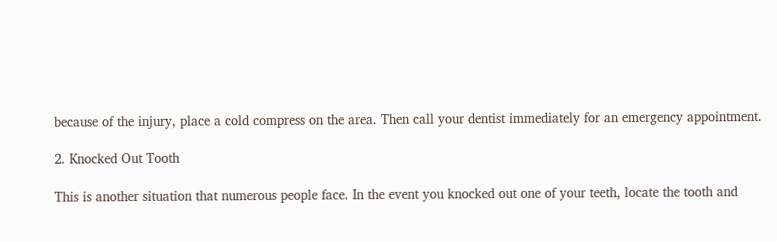because of the injury, place a cold compress on the area. Then call your dentist immediately for an emergency appointment.

2. Knocked Out Tooth

This is another situation that numerous people face. In the event you knocked out one of your teeth, locate the tooth and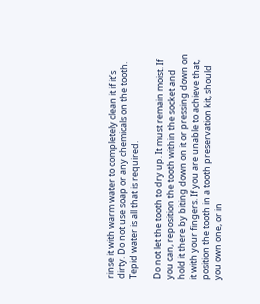rinse it with warm water to completely clean it if it’s dirty. Do not use soap or any chemicals on the tooth. Tepid water is all that is required.

Do not let the tooth to dry up. It must remain moist. If you can, reposition the tooth within the socket and hold it there by biting down on it or pressing down on it with your fingers. If you are unable to achieve that, position the tooth in a tooth preservation kit, should you own one, or in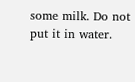some milk. Do not put it in water.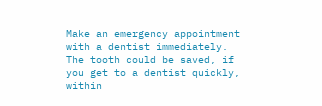Make an emergency appointment with a dentist immediately. The tooth could be saved, if you get to a dentist quickly, within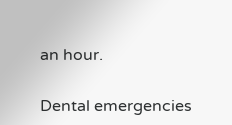an hour.

Dental emergencies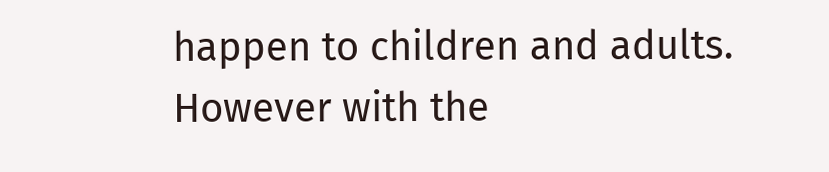happen to children and adults. However with the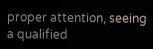proper attention, seeing a qualified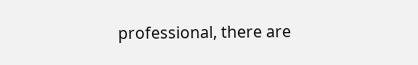professional, there are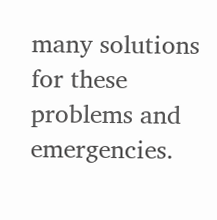many solutions for these problems and emergencies.